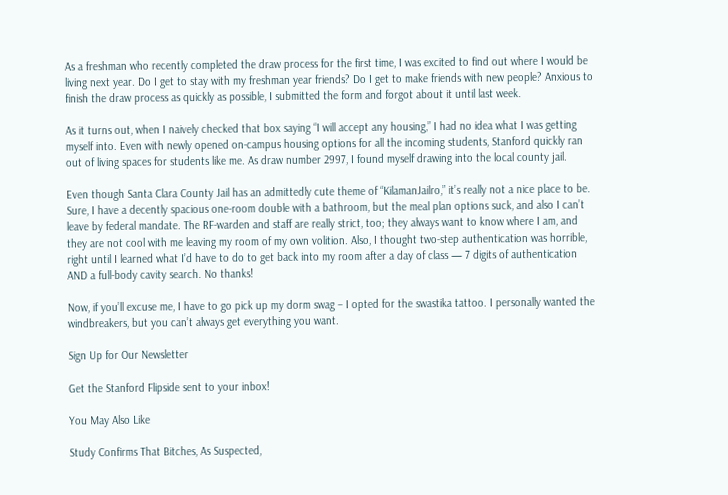As a freshman who recently completed the draw process for the first time, I was excited to find out where I would be living next year. Do I get to stay with my freshman year friends? Do I get to make friends with new people? Anxious to finish the draw process as quickly as possible, I submitted the form and forgot about it until last week.

As it turns out, when I naively checked that box saying “I will accept any housing,” I had no idea what I was getting myself into. Even with newly opened on-campus housing options for all the incoming students, Stanford quickly ran out of living spaces for students like me. As draw number 2997, I found myself drawing into the local county jail.

Even though Santa Clara County Jail has an admittedly cute theme of “KilamanJailro,” it’s really not a nice place to be. Sure, I have a decently spacious one-room double with a bathroom, but the meal plan options suck, and also I can’t leave by federal mandate. The RF-warden and staff are really strict, too; they always want to know where I am, and they are not cool with me leaving my room of my own volition. Also, I thought two-step authentication was horrible, right until I learned what I’d have to do to get back into my room after a day of class — 7 digits of authentication AND a full-body cavity search. No thanks!

Now, if you’ll excuse me, I have to go pick up my dorm swag – I opted for the swastika tattoo. I personally wanted the windbreakers, but you can’t always get everything you want.

Sign Up for Our Newsletter

Get the Stanford Flipside sent to your inbox!

You May Also Like

Study Confirms That Bitches, As Suspected,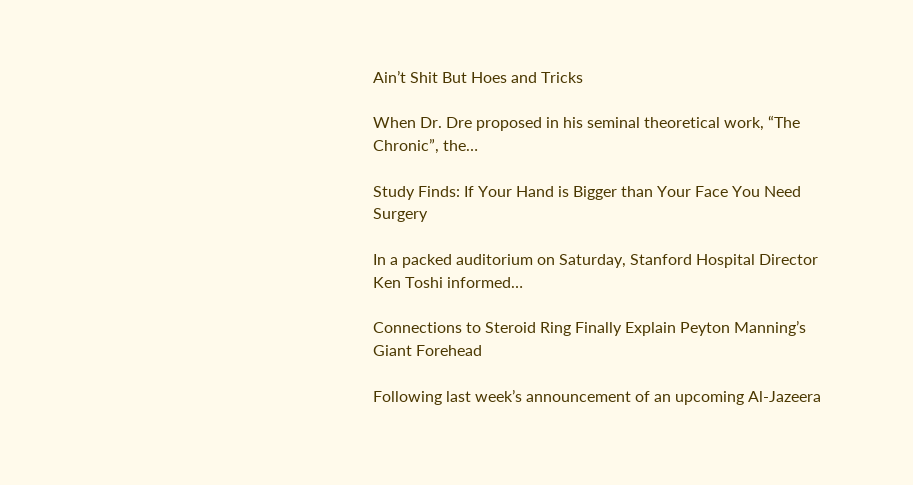Ain’t Shit But Hoes and Tricks

When Dr. Dre proposed in his seminal theoretical work, “The Chronic”, the…

Study Finds: If Your Hand is Bigger than Your Face You Need Surgery

In a packed auditorium on Saturday, Stanford Hospital Director Ken Toshi informed…

Connections to Steroid Ring Finally Explain Peyton Manning’s Giant Forehead

Following last week’s announcement of an upcoming Al-Jazeera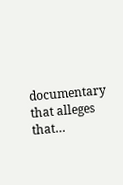documentary that alleges that…